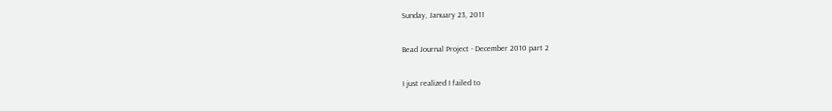Sunday, January 23, 2011

Bead Journal Project - December 2010 part 2

I just realized I failed to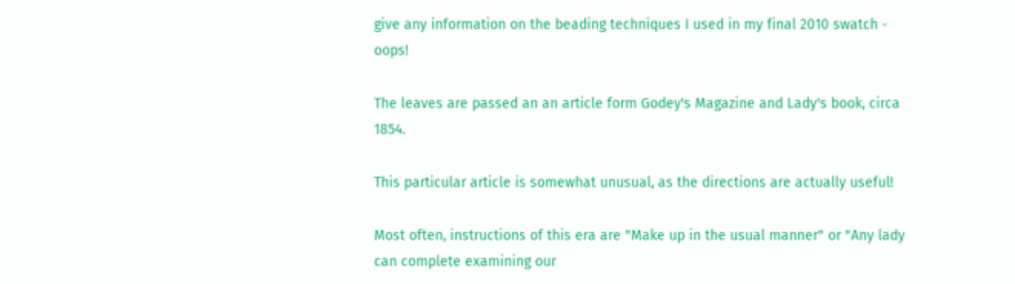give any information on the beading techniques I used in my final 2010 swatch - oops!

The leaves are passed an an article form Godey's Magazine and Lady's book, circa 1854.

This particular article is somewhat unusual, as the directions are actually useful!

Most often, instructions of this era are "Make up in the usual manner" or "Any lady can complete examining our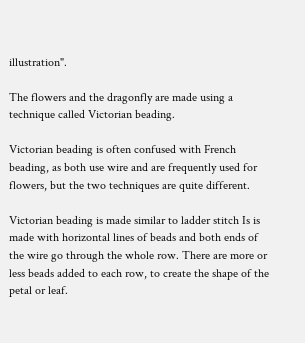illustration".

The flowers and the dragonfly are made using a technique called Victorian beading.

Victorian beading is often confused with French beading, as both use wire and are frequently used for flowers, but the two techniques are quite different.

Victorian beading is made similar to ladder stitch Is is made with horizontal lines of beads and both ends of the wire go through the whole row. There are more or less beads added to each row, to create the shape of the petal or leaf.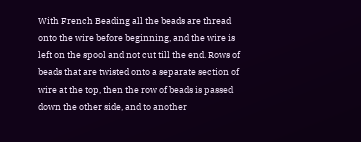With French Beading all the beads are thread onto the wire before beginning, and the wire is left on the spool and not cut till the end. Rows of beads that are twisted onto a separate section of wire at the top, then the row of beads is passed down the other side, and to another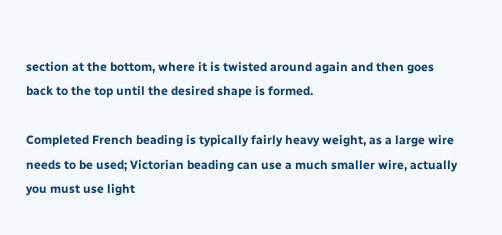section at the bottom, where it is twisted around again and then goes back to the top until the desired shape is formed.

Completed French beading is typically fairly heavy weight, as a large wire needs to be used; Victorian beading can use a much smaller wire, actually you must use light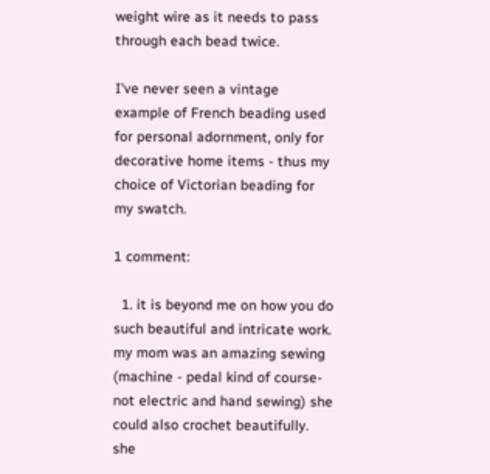weight wire as it needs to pass through each bead twice.

I've never seen a vintage example of French beading used for personal adornment, only for decorative home items - thus my choice of Victorian beading for my swatch.

1 comment:

  1. it is beyond me on how you do such beautiful and intricate work. my mom was an amazing sewing (machine - pedal kind of course-not electric and hand sewing) she could also crochet beautifully. she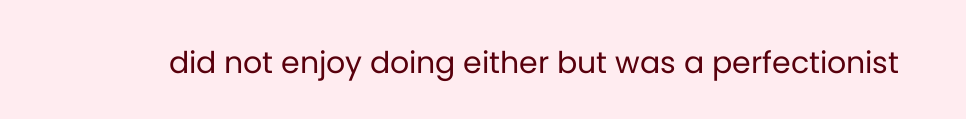did not enjoy doing either but was a perfectionist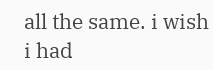all the same. i wish i had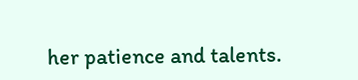her patience and talents.